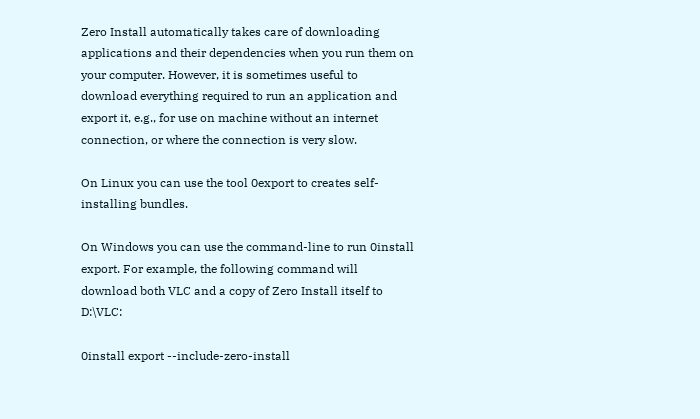Zero Install automatically takes care of downloading applications and their dependencies when you run them on your computer. However, it is sometimes useful to download everything required to run an application and export it, e.g., for use on machine without an internet connection, or where the connection is very slow.

On Linux you can use the tool 0export to creates self-installing bundles.

On Windows you can use the command-line to run 0install export. For example, the following command will download both VLC and a copy of Zero Install itself to D:\VLC:

0install export --include-zero-install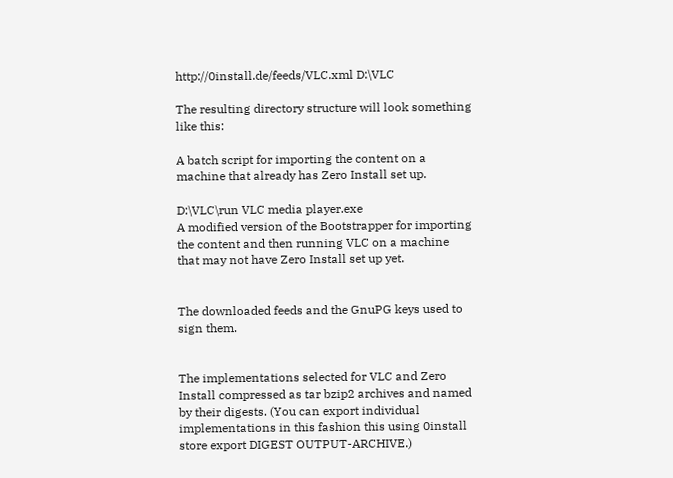http://0install.de/feeds/VLC.xml D:\VLC

The resulting directory structure will look something like this:

A batch script for importing the content on a machine that already has Zero Install set up.

D:\VLC\run VLC media player.exe
A modified version of the Bootstrapper for importing the content and then running VLC on a machine that may not have Zero Install set up yet.


The downloaded feeds and the GnuPG keys used to sign them.


The implementations selected for VLC and Zero Install compressed as tar bzip2 archives and named by their digests. (You can export individual implementations in this fashion this using 0install store export DIGEST OUTPUT-ARCHIVE.)